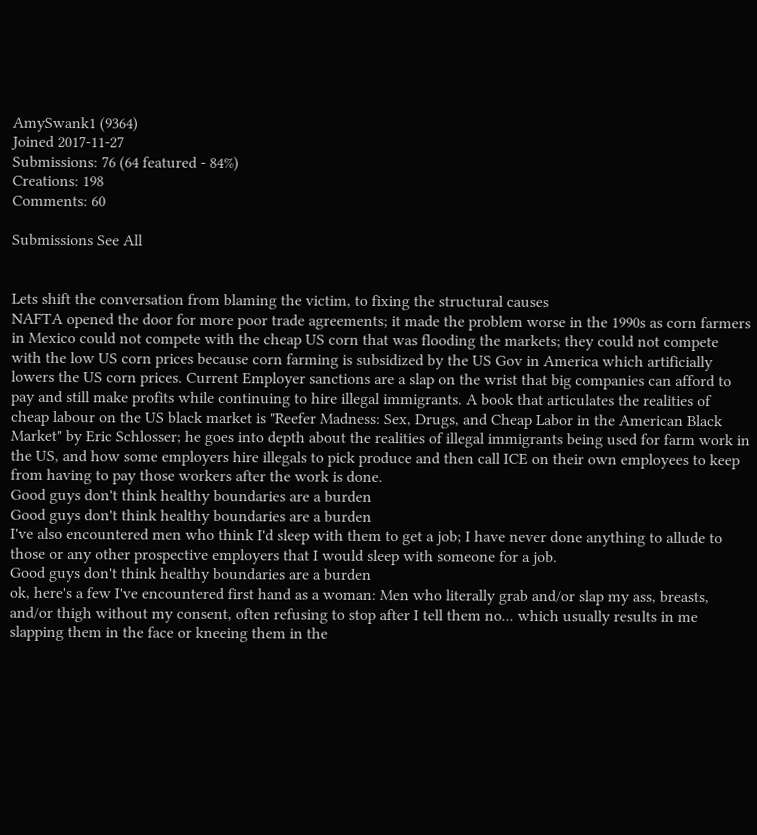AmySwank1 (9364)
Joined 2017-11-27
Submissions: 76 (64 featured - 84%)
Creations: 198
Comments: 60

Submissions See All


Lets shift the conversation from blaming the victim, to fixing the structural causes
NAFTA opened the door for more poor trade agreements; it made the problem worse in the 1990s as corn farmers in Mexico could not compete with the cheap US corn that was flooding the markets; they could not compete with the low US corn prices because corn farming is subsidized by the US Gov in America which artificially lowers the US corn prices. Current Employer sanctions are a slap on the wrist that big companies can afford to pay and still make profits while continuing to hire illegal immigrants. A book that articulates the realities of cheap labour on the US black market is "Reefer Madness: Sex, Drugs, and Cheap Labor in the American Black Market" by Eric Schlosser; he goes into depth about the realities of illegal immigrants being used for farm work in the US, and how some employers hire illegals to pick produce and then call ICE on their own employees to keep from having to pay those workers after the work is done.
Good guys don't think healthy boundaries are a burden
Good guys don't think healthy boundaries are a burden
I've also encountered men who think I'd sleep with them to get a job; I have never done anything to allude to those or any other prospective employers that I would sleep with someone for a job.
Good guys don't think healthy boundaries are a burden
ok, here's a few I've encountered first hand as a woman: Men who literally grab and/or slap my ass, breasts, and/or thigh without my consent, often refusing to stop after I tell them no... which usually results in me slapping them in the face or kneeing them in the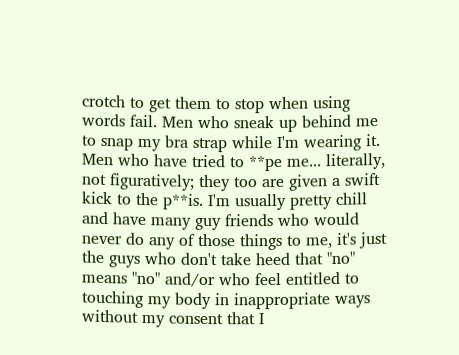crotch to get them to stop when using words fail. Men who sneak up behind me to snap my bra strap while I'm wearing it. Men who have tried to **pe me... literally, not figuratively; they too are given a swift kick to the p**is. I'm usually pretty chill and have many guy friends who would never do any of those things to me, it's just the guys who don't take heed that "no" means "no" and/or who feel entitled to touching my body in inappropriate ways without my consent that I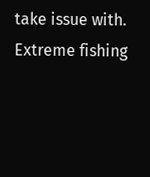take issue with.
Extreme fishing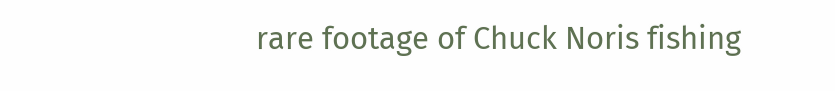rare footage of Chuck Noris fishing